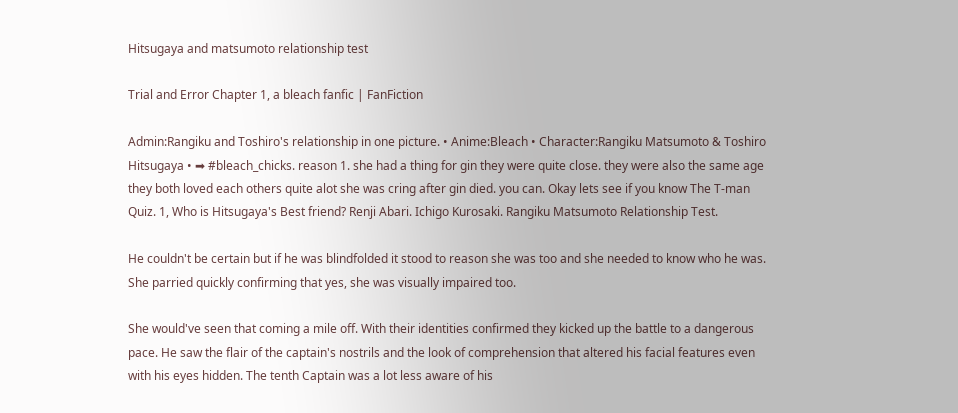Hitsugaya and matsumoto relationship test

Trial and Error Chapter 1, a bleach fanfic | FanFiction

Admin:Rangiku and Toshiro's relationship in one picture. • Anime:Bleach • Character:Rangiku Matsumoto & Toshiro Hitsugaya • ➡ #bleach_chicks. reason 1. she had a thing for gin they were quite close. they were also the same age they both loved each others quite alot she was cring after gin died. you can. Okay lets see if you know The T-man Quiz. 1, Who is Hitsugaya's Best friend? Renji Abari. Ichigo Kurosaki. Rangiku Matsumoto Relationship Test.

He couldn't be certain but if he was blindfolded it stood to reason she was too and she needed to know who he was. She parried quickly confirming that yes, she was visually impaired too.

She would've seen that coming a mile off. With their identities confirmed they kicked up the battle to a dangerous pace. He saw the flair of the captain's nostrils and the look of comprehension that altered his facial features even with his eyes hidden. The tenth Captain was a lot less aware of his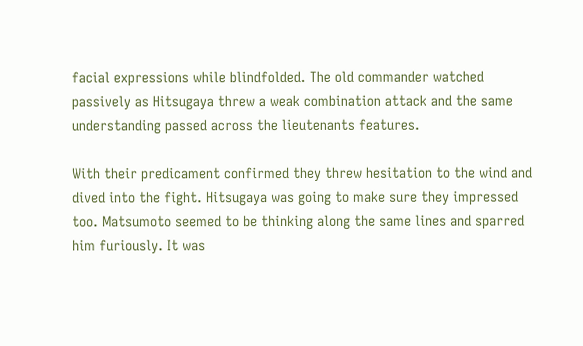facial expressions while blindfolded. The old commander watched passively as Hitsugaya threw a weak combination attack and the same understanding passed across the lieutenants features.

With their predicament confirmed they threw hesitation to the wind and dived into the fight. Hitsugaya was going to make sure they impressed too. Matsumoto seemed to be thinking along the same lines and sparred him furiously. It was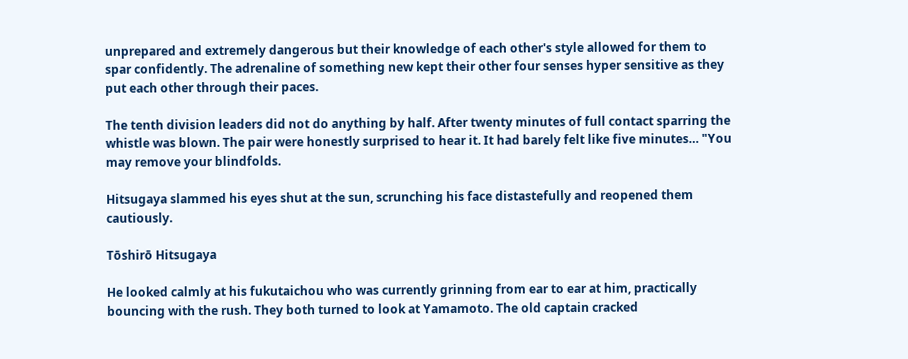unprepared and extremely dangerous but their knowledge of each other's style allowed for them to spar confidently. The adrenaline of something new kept their other four senses hyper sensitive as they put each other through their paces.

The tenth division leaders did not do anything by half. After twenty minutes of full contact sparring the whistle was blown. The pair were honestly surprised to hear it. It had barely felt like five minutes… "You may remove your blindfolds.

Hitsugaya slammed his eyes shut at the sun, scrunching his face distastefully and reopened them cautiously.

Tōshirō Hitsugaya

He looked calmly at his fukutaichou who was currently grinning from ear to ear at him, practically bouncing with the rush. They both turned to look at Yamamoto. The old captain cracked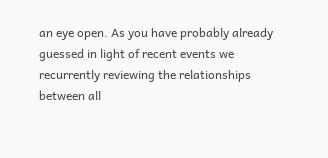an eye open. As you have probably already guessed in light of recent events we recurrently reviewing the relationships between all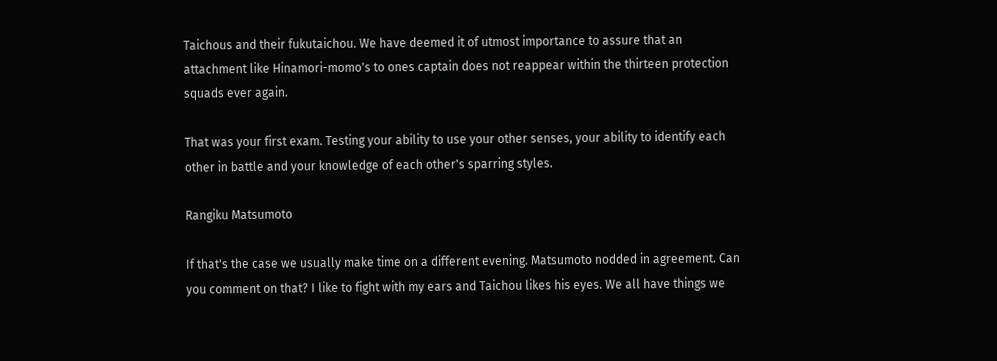Taichous and their fukutaichou. We have deemed it of utmost importance to assure that an attachment like Hinamori-momo's to ones captain does not reappear within the thirteen protection squads ever again.

That was your first exam. Testing your ability to use your other senses, your ability to identify each other in battle and your knowledge of each other's sparring styles.

Rangiku Matsumoto

If that's the case we usually make time on a different evening. Matsumoto nodded in agreement. Can you comment on that? I like to fight with my ears and Taichou likes his eyes. We all have things we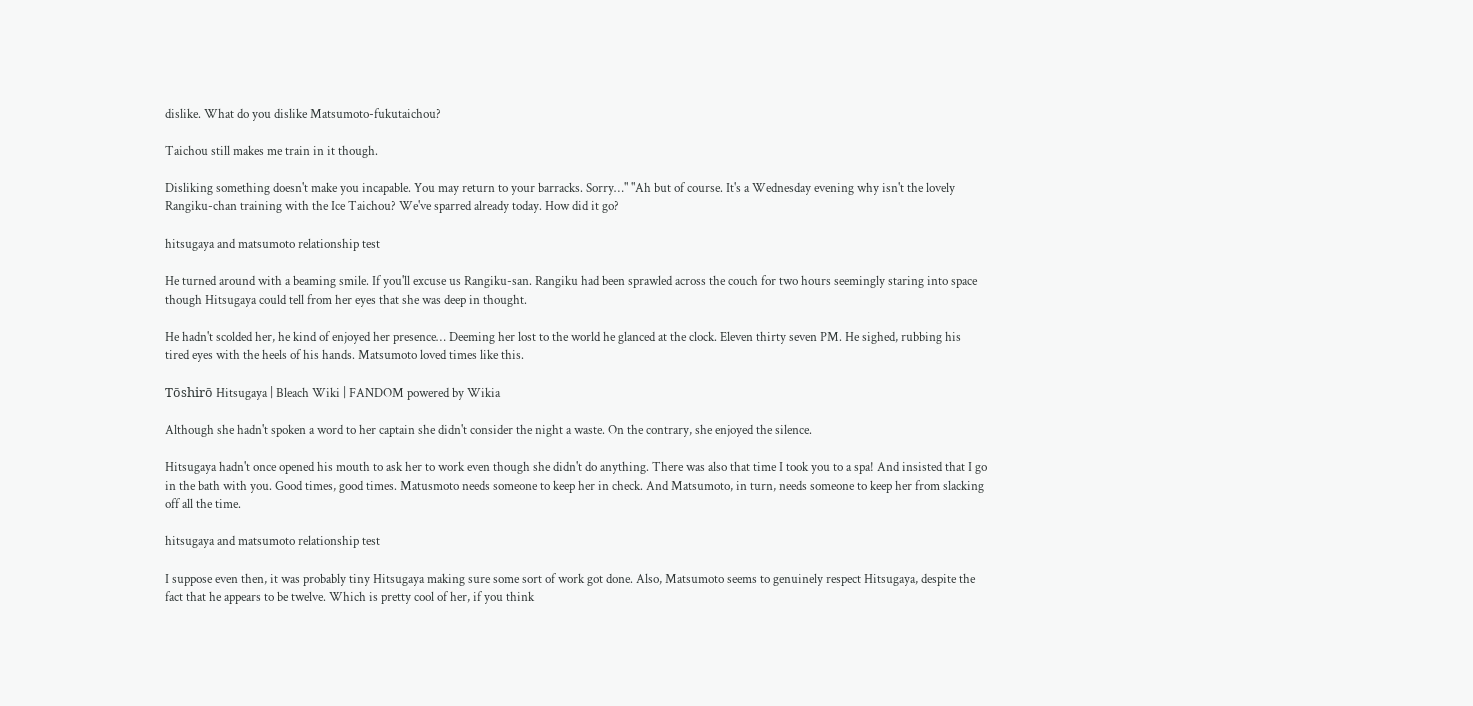dislike. What do you dislike Matsumoto-fukutaichou?

Taichou still makes me train in it though.

Disliking something doesn't make you incapable. You may return to your barracks. Sorry…" "Ah but of course. It's a Wednesday evening why isn't the lovely Rangiku-chan training with the Ice Taichou? We've sparred already today. How did it go?

hitsugaya and matsumoto relationship test

He turned around with a beaming smile. If you'll excuse us Rangiku-san. Rangiku had been sprawled across the couch for two hours seemingly staring into space though Hitsugaya could tell from her eyes that she was deep in thought.

He hadn't scolded her, he kind of enjoyed her presence… Deeming her lost to the world he glanced at the clock. Eleven thirty seven PM. He sighed, rubbing his tired eyes with the heels of his hands. Matsumoto loved times like this.

Tōshirō Hitsugaya | Bleach Wiki | FANDOM powered by Wikia

Although she hadn't spoken a word to her captain she didn't consider the night a waste. On the contrary, she enjoyed the silence.

Hitsugaya hadn't once opened his mouth to ask her to work even though she didn't do anything. There was also that time I took you to a spa! And insisted that I go in the bath with you. Good times, good times. Matusmoto needs someone to keep her in check. And Matsumoto, in turn, needs someone to keep her from slacking off all the time.

hitsugaya and matsumoto relationship test

I suppose even then, it was probably tiny Hitsugaya making sure some sort of work got done. Also, Matsumoto seems to genuinely respect Hitsugaya, despite the fact that he appears to be twelve. Which is pretty cool of her, if you think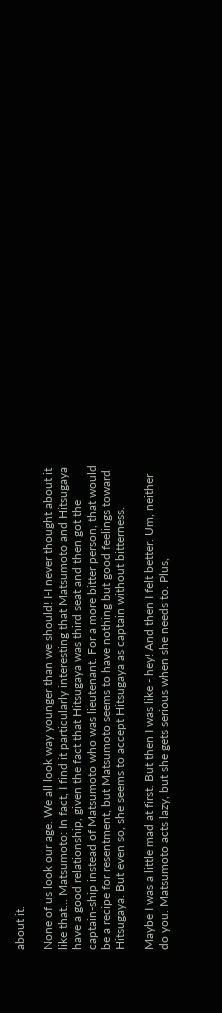about it.

None of us look our age. We all look way younger than we should! I-I never thought about it like that… Matsumoto: In fact, I find it particularly interesting that Matsumoto and Hitsugaya have a good relationship, given the fact that Hitsugaya was third seat and then got the captain-ship instead of Matsumoto who was lieutenant. For a more bitter person, that would be a recipe for resentment, but Matsumoto seems to have nothing but good feelings toward Hitsugaya. But even so, she seems to accept Hitsugaya as captain without bitterness.

Maybe I was a little mad at first. But then I was like - hey! And then I felt better. Um, neither do you. Matsumoto acts lazy, but she gets serious when she needs to. Plus,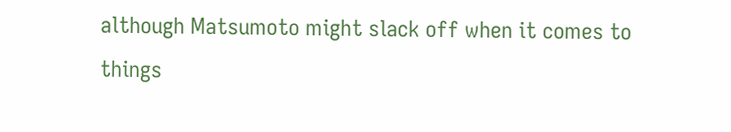although Matsumoto might slack off when it comes to things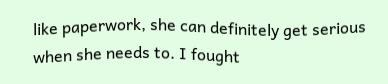like paperwork, she can definitely get serious when she needs to. I fought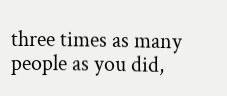three times as many people as you did,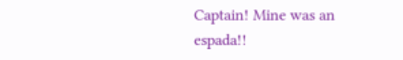Captain! Mine was an espada!!